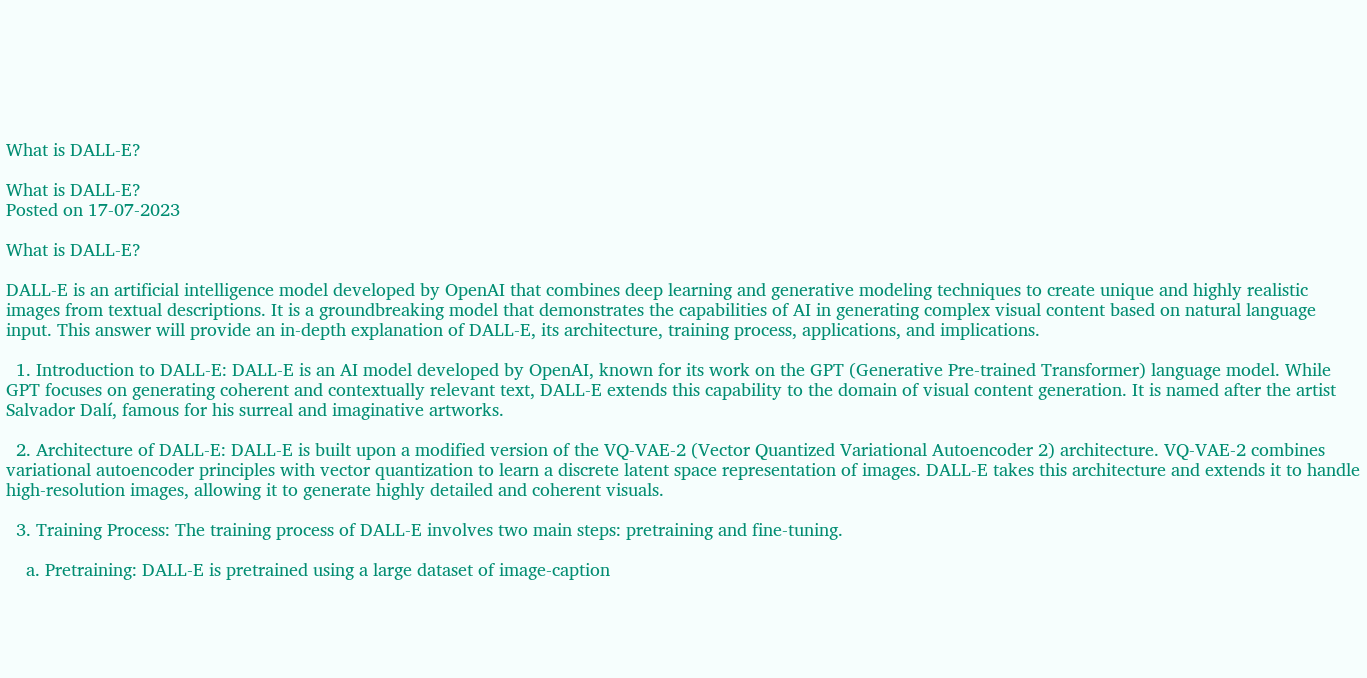What is DALL-E?

What is DALL-E?
Posted on 17-07-2023

What is DALL-E?

DALL-E is an artificial intelligence model developed by OpenAI that combines deep learning and generative modeling techniques to create unique and highly realistic images from textual descriptions. It is a groundbreaking model that demonstrates the capabilities of AI in generating complex visual content based on natural language input. This answer will provide an in-depth explanation of DALL-E, its architecture, training process, applications, and implications.

  1. Introduction to DALL-E: DALL-E is an AI model developed by OpenAI, known for its work on the GPT (Generative Pre-trained Transformer) language model. While GPT focuses on generating coherent and contextually relevant text, DALL-E extends this capability to the domain of visual content generation. It is named after the artist Salvador Dalí, famous for his surreal and imaginative artworks.

  2. Architecture of DALL-E: DALL-E is built upon a modified version of the VQ-VAE-2 (Vector Quantized Variational Autoencoder 2) architecture. VQ-VAE-2 combines variational autoencoder principles with vector quantization to learn a discrete latent space representation of images. DALL-E takes this architecture and extends it to handle high-resolution images, allowing it to generate highly detailed and coherent visuals.

  3. Training Process: The training process of DALL-E involves two main steps: pretraining and fine-tuning.

    a. Pretraining: DALL-E is pretrained using a large dataset of image-caption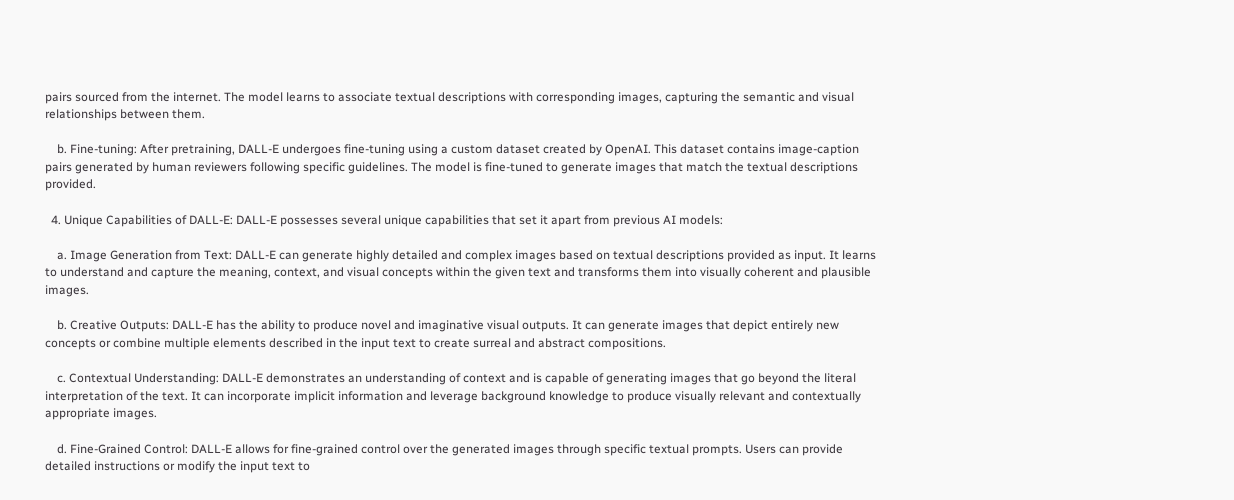pairs sourced from the internet. The model learns to associate textual descriptions with corresponding images, capturing the semantic and visual relationships between them.

    b. Fine-tuning: After pretraining, DALL-E undergoes fine-tuning using a custom dataset created by OpenAI. This dataset contains image-caption pairs generated by human reviewers following specific guidelines. The model is fine-tuned to generate images that match the textual descriptions provided.

  4. Unique Capabilities of DALL-E: DALL-E possesses several unique capabilities that set it apart from previous AI models:

    a. Image Generation from Text: DALL-E can generate highly detailed and complex images based on textual descriptions provided as input. It learns to understand and capture the meaning, context, and visual concepts within the given text and transforms them into visually coherent and plausible images.

    b. Creative Outputs: DALL-E has the ability to produce novel and imaginative visual outputs. It can generate images that depict entirely new concepts or combine multiple elements described in the input text to create surreal and abstract compositions.

    c. Contextual Understanding: DALL-E demonstrates an understanding of context and is capable of generating images that go beyond the literal interpretation of the text. It can incorporate implicit information and leverage background knowledge to produce visually relevant and contextually appropriate images.

    d. Fine-Grained Control: DALL-E allows for fine-grained control over the generated images through specific textual prompts. Users can provide detailed instructions or modify the input text to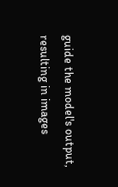guide the model's output, resulting in images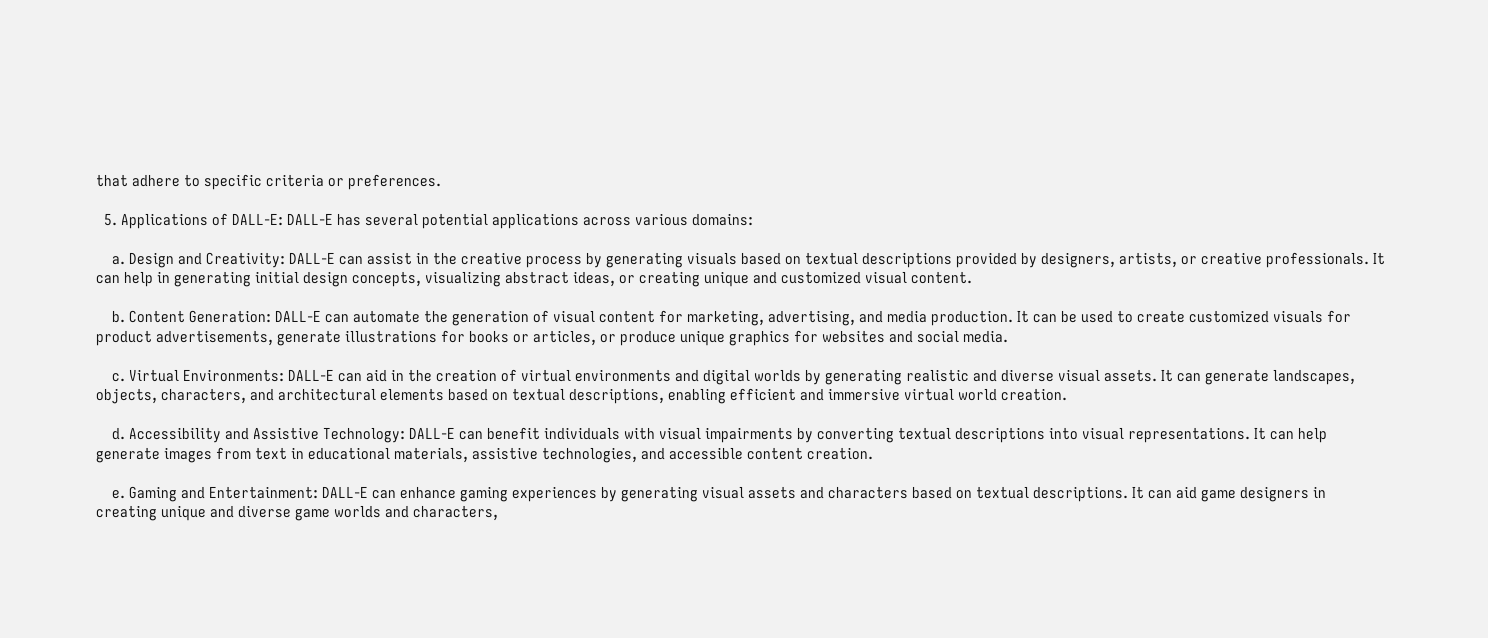that adhere to specific criteria or preferences.

  5. Applications of DALL-E: DALL-E has several potential applications across various domains:

    a. Design and Creativity: DALL-E can assist in the creative process by generating visuals based on textual descriptions provided by designers, artists, or creative professionals. It can help in generating initial design concepts, visualizing abstract ideas, or creating unique and customized visual content.

    b. Content Generation: DALL-E can automate the generation of visual content for marketing, advertising, and media production. It can be used to create customized visuals for product advertisements, generate illustrations for books or articles, or produce unique graphics for websites and social media.

    c. Virtual Environments: DALL-E can aid in the creation of virtual environments and digital worlds by generating realistic and diverse visual assets. It can generate landscapes, objects, characters, and architectural elements based on textual descriptions, enabling efficient and immersive virtual world creation.

    d. Accessibility and Assistive Technology: DALL-E can benefit individuals with visual impairments by converting textual descriptions into visual representations. It can help generate images from text in educational materials, assistive technologies, and accessible content creation.

    e. Gaming and Entertainment: DALL-E can enhance gaming experiences by generating visual assets and characters based on textual descriptions. It can aid game designers in creating unique and diverse game worlds and characters,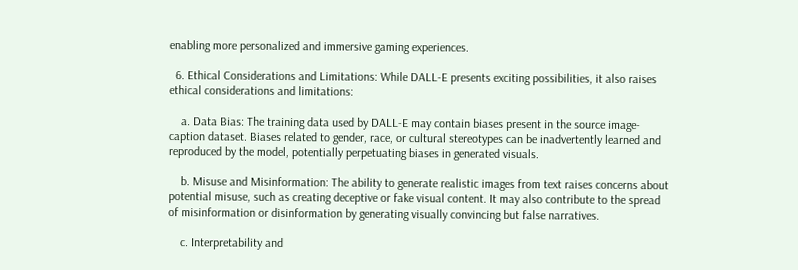enabling more personalized and immersive gaming experiences.

  6. Ethical Considerations and Limitations: While DALL-E presents exciting possibilities, it also raises ethical considerations and limitations:

    a. Data Bias: The training data used by DALL-E may contain biases present in the source image-caption dataset. Biases related to gender, race, or cultural stereotypes can be inadvertently learned and reproduced by the model, potentially perpetuating biases in generated visuals.

    b. Misuse and Misinformation: The ability to generate realistic images from text raises concerns about potential misuse, such as creating deceptive or fake visual content. It may also contribute to the spread of misinformation or disinformation by generating visually convincing but false narratives.

    c. Interpretability and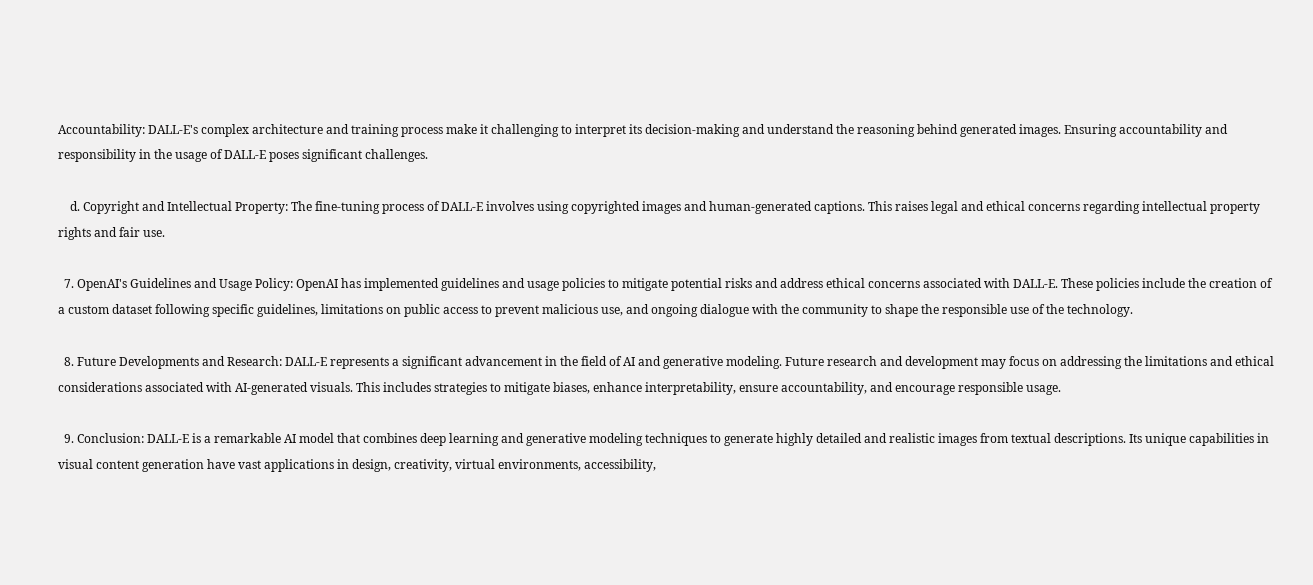Accountability: DALL-E's complex architecture and training process make it challenging to interpret its decision-making and understand the reasoning behind generated images. Ensuring accountability and responsibility in the usage of DALL-E poses significant challenges.

    d. Copyright and Intellectual Property: The fine-tuning process of DALL-E involves using copyrighted images and human-generated captions. This raises legal and ethical concerns regarding intellectual property rights and fair use.

  7. OpenAI's Guidelines and Usage Policy: OpenAI has implemented guidelines and usage policies to mitigate potential risks and address ethical concerns associated with DALL-E. These policies include the creation of a custom dataset following specific guidelines, limitations on public access to prevent malicious use, and ongoing dialogue with the community to shape the responsible use of the technology.

  8. Future Developments and Research: DALL-E represents a significant advancement in the field of AI and generative modeling. Future research and development may focus on addressing the limitations and ethical considerations associated with AI-generated visuals. This includes strategies to mitigate biases, enhance interpretability, ensure accountability, and encourage responsible usage.

  9. Conclusion: DALL-E is a remarkable AI model that combines deep learning and generative modeling techniques to generate highly detailed and realistic images from textual descriptions. Its unique capabilities in visual content generation have vast applications in design, creativity, virtual environments, accessibility,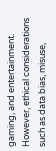gaming, and entertainment. However, ethical considerations such as data bias, misuse,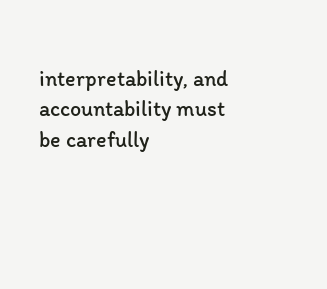interpretability, and accountability must be carefully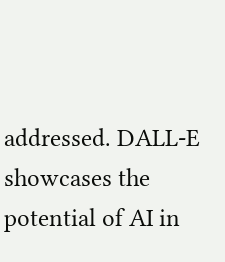addressed. DALL-E showcases the potential of AI in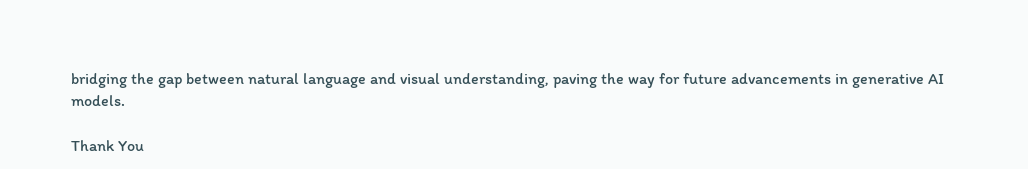bridging the gap between natural language and visual understanding, paving the way for future advancements in generative AI models.

Thank You